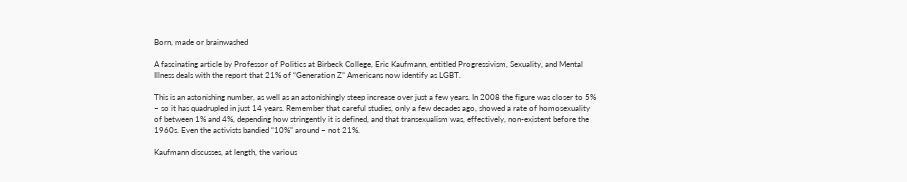Born, made or brainwashed

A fascinating article by Professor of Politics at Birbeck College, Eric Kaufmann, entitled Progressivism, Sexuality, and Mental Illness deals with the report that 21% of “Generation Z” Americans now identify as LGBT.

This is an astonishing number, as well as an astonishingly steep increase over just a few years. In 2008 the figure was closer to 5% – so it has quadrupled in just 14 years. Remember that careful studies, only a few decades ago, showed a rate of homosexuality of between 1% and 4%, depending how stringently it is defined, and that transexualism was, effectively, non-existent before the 1960s. Even the activists bandied “10%” around – not 21%.

Kaufmann discusses, at length, the various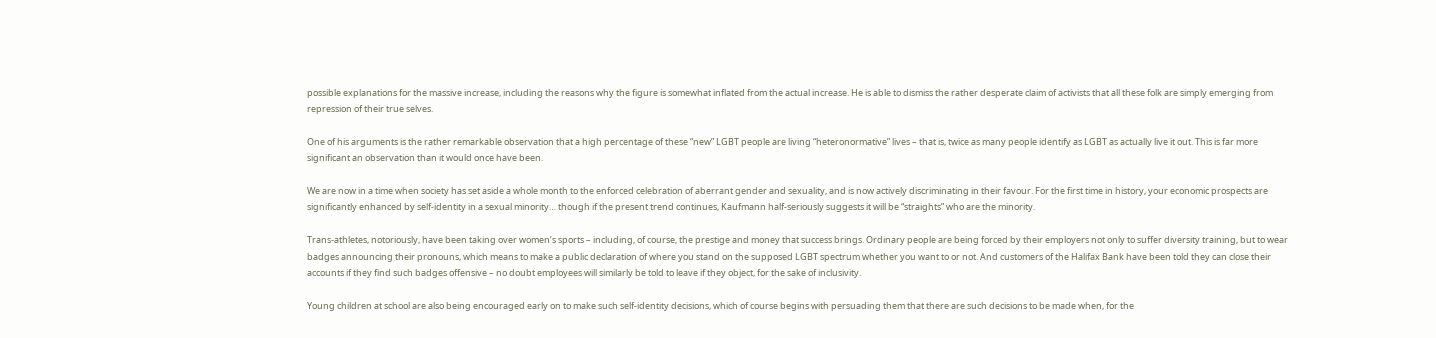possible explanations for the massive increase, including the reasons why the figure is somewhat inflated from the actual increase. He is able to dismiss the rather desperate claim of activists that all these folk are simply emerging from repression of their true selves.

One of his arguments is the rather remarkable observation that a high percentage of these “new” LGBT people are living “heteronormative” lives – that is, twice as many people identify as LGBT as actually live it out. This is far more significant an observation than it would once have been.

We are now in a time when society has set aside a whole month to the enforced celebration of aberrant gender and sexuality, and is now actively discriminating in their favour. For the first time in history, your economic prospects are significantly enhanced by self-identity in a sexual minority… though if the present trend continues, Kaufmann half-seriously suggests it will be “straights” who are the minority.

Trans-athletes, notoriously, have been taking over women’s sports – including, of course, the prestige and money that success brings. Ordinary people are being forced by their employers not only to suffer diversity training, but to wear badges announcing their pronouns, which means to make a public declaration of where you stand on the supposed LGBT spectrum whether you want to or not. And customers of the Halifax Bank have been told they can close their accounts if they find such badges offensive – no doubt employees will similarly be told to leave if they object, for the sake of inclusivity.

Young children at school are also being encouraged early on to make such self-identity decisions, which of course begins with persuading them that there are such decisions to be made when, for the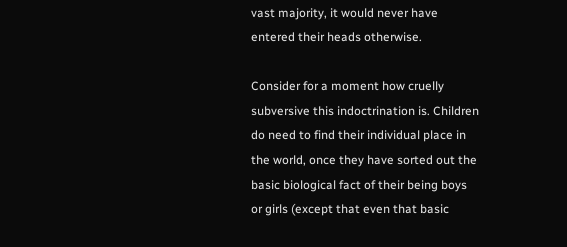vast majority, it would never have entered their heads otherwise.

Consider for a moment how cruelly subversive this indoctrination is. Children do need to find their individual place in the world, once they have sorted out the basic biological fact of their being boys or girls (except that even that basic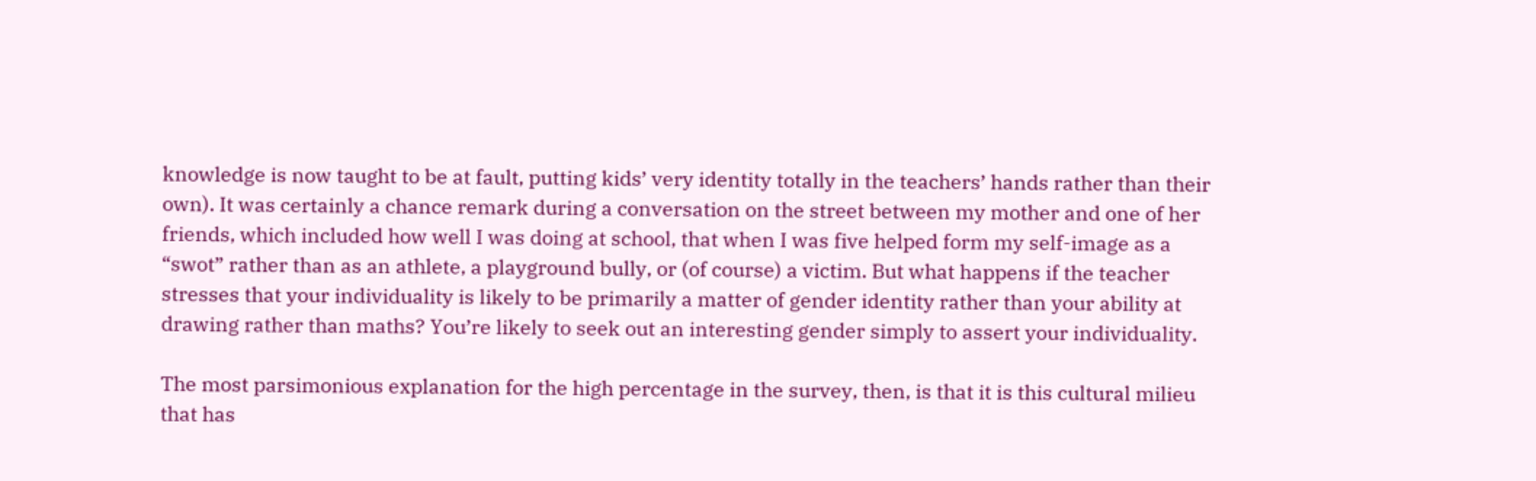knowledge is now taught to be at fault, putting kids’ very identity totally in the teachers’ hands rather than their own). It was certainly a chance remark during a conversation on the street between my mother and one of her friends, which included how well I was doing at school, that when I was five helped form my self-image as a “swot” rather than as an athlete, a playground bully, or (of course) a victim. But what happens if the teacher stresses that your individuality is likely to be primarily a matter of gender identity rather than your ability at drawing rather than maths? You’re likely to seek out an interesting gender simply to assert your individuality.

The most parsimonious explanation for the high percentage in the survey, then, is that it is this cultural milieu that has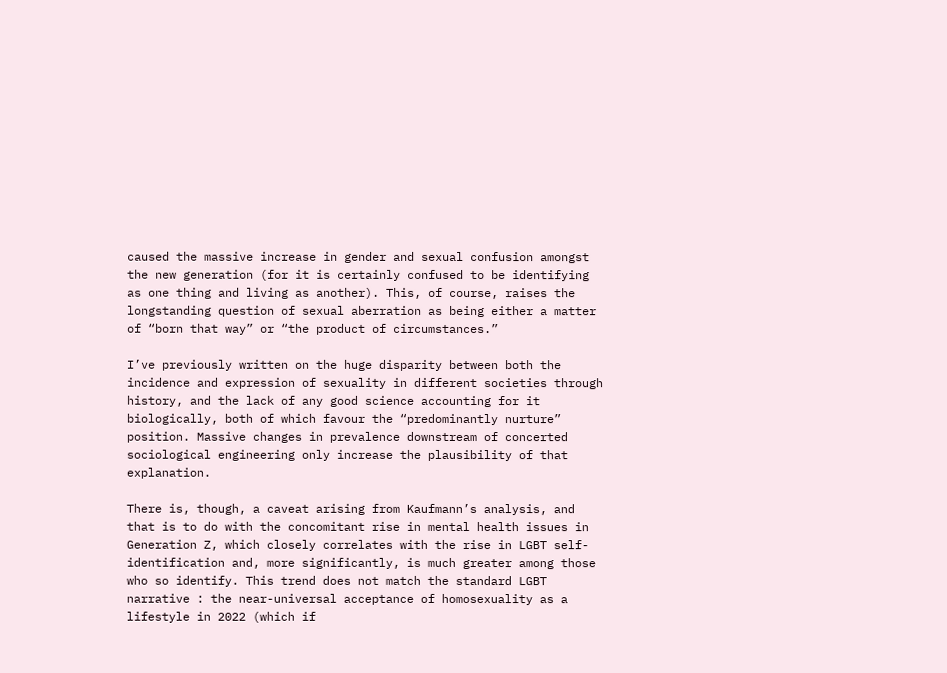caused the massive increase in gender and sexual confusion amongst the new generation (for it is certainly confused to be identifying as one thing and living as another). This, of course, raises the longstanding question of sexual aberration as being either a matter of “born that way” or “the product of circumstances.”

I’ve previously written on the huge disparity between both the incidence and expression of sexuality in different societies through history, and the lack of any good science accounting for it biologically, both of which favour the “predominantly nurture” position. Massive changes in prevalence downstream of concerted sociological engineering only increase the plausibility of that explanation.

There is, though, a caveat arising from Kaufmann’s analysis, and that is to do with the concomitant rise in mental health issues in Generation Z, which closely correlates with the rise in LGBT self-identification and, more significantly, is much greater among those who so identify. This trend does not match the standard LGBT narrative : the near-universal acceptance of homosexuality as a lifestyle in 2022 (which if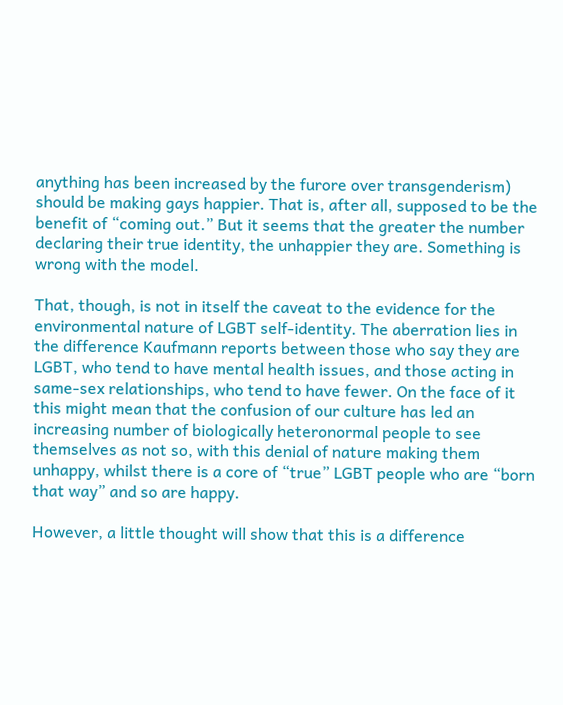anything has been increased by the furore over transgenderism) should be making gays happier. That is, after all, supposed to be the benefit of “coming out.” But it seems that the greater the number declaring their true identity, the unhappier they are. Something is wrong with the model.

That, though, is not in itself the caveat to the evidence for the environmental nature of LGBT self-identity. The aberration lies in the difference Kaufmann reports between those who say they are LGBT, who tend to have mental health issues, and those acting in same-sex relationships, who tend to have fewer. On the face of it this might mean that the confusion of our culture has led an increasing number of biologically heteronormal people to see themselves as not so, with this denial of nature making them unhappy, whilst there is a core of “true” LGBT people who are “born that way” and so are happy.

However, a little thought will show that this is a difference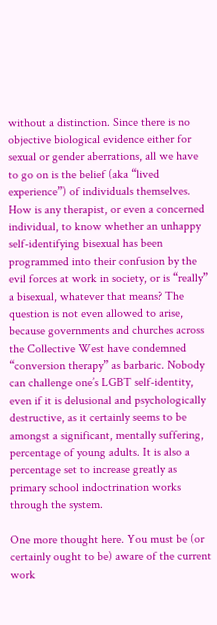without a distinction. Since there is no objective biological evidence either for sexual or gender aberrations, all we have to go on is the belief (aka “lived experience”) of individuals themselves. How is any therapist, or even a concerned individual, to know whether an unhappy self-identifying bisexual has been programmed into their confusion by the evil forces at work in society, or is “really” a bisexual, whatever that means? The question is not even allowed to arise, because governments and churches across the Collective West have condemned “conversion therapy” as barbaric. Nobody can challenge one’s LGBT self-identity, even if it is delusional and psychologically destructive, as it certainly seems to be amongst a significant, mentally suffering, percentage of young adults. It is also a percentage set to increase greatly as primary school indoctrination works through the system.

One more thought here. You must be (or certainly ought to be) aware of the current work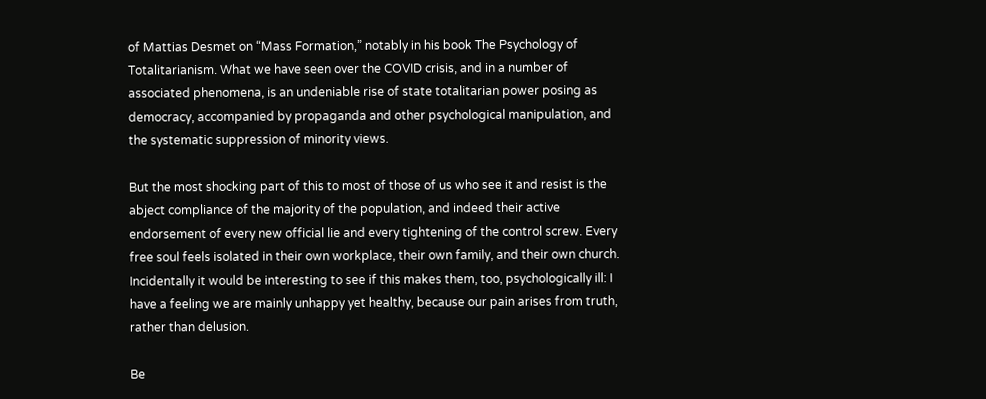of Mattias Desmet on “Mass Formation,” notably in his book The Psychology of Totalitarianism. What we have seen over the COVID crisis, and in a number of associated phenomena, is an undeniable rise of state totalitarian power posing as democracy, accompanied by propaganda and other psychological manipulation, and the systematic suppression of minority views.

But the most shocking part of this to most of those of us who see it and resist is the abject compliance of the majority of the population, and indeed their active endorsement of every new official lie and every tightening of the control screw. Every free soul feels isolated in their own workplace, their own family, and their own church. Incidentally it would be interesting to see if this makes them, too, psychologically ill: I have a feeling we are mainly unhappy yet healthy, because our pain arises from truth, rather than delusion.

Be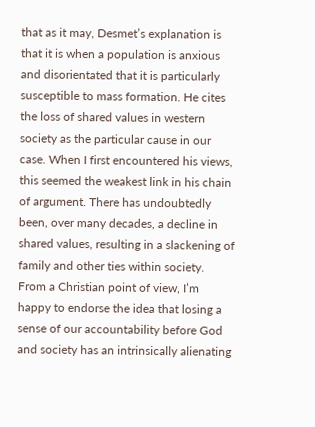that as it may, Desmet’s explanation is that it is when a population is anxious and disorientated that it is particularly susceptible to mass formation. He cites the loss of shared values in western society as the particular cause in our case. When I first encountered his views, this seemed the weakest link in his chain of argument. There has undoubtedly been, over many decades, a decline in shared values, resulting in a slackening of family and other ties within society. From a Christian point of view, I’m happy to endorse the idea that losing a sense of our accountability before God and society has an intrinsically alienating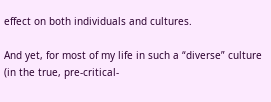effect on both individuals and cultures.

And yet, for most of my life in such a “diverse” culture (in the true, pre-critical-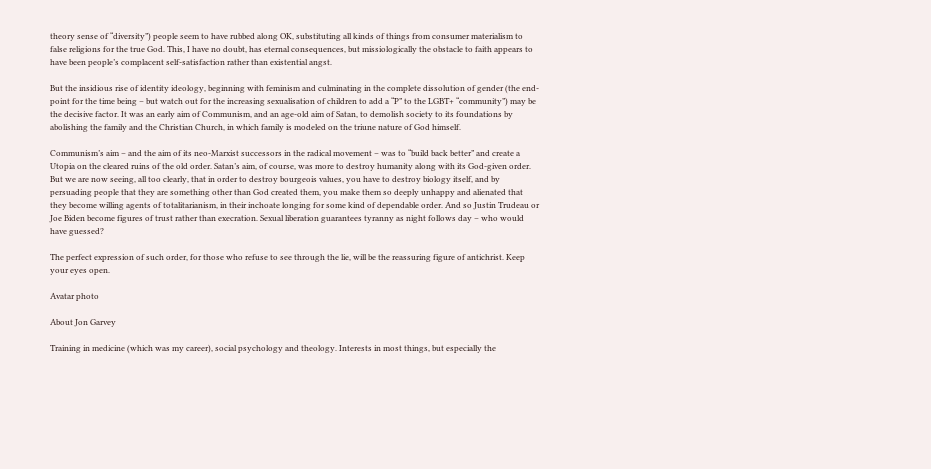theory sense of “diversity”) people seem to have rubbed along OK, substituting all kinds of things from consumer materialism to false religions for the true God. This, I have no doubt, has eternal consequences, but missiologically the obstacle to faith appears to have been people’s complacent self-satisfaction rather than existential angst.

But the insidious rise of identity ideology, beginning with feminism and culminating in the complete dissolution of gender (the end-point for the time being – but watch out for the increasing sexualisation of children to add a “P” to the LGBT+ “community”) may be the decisive factor. It was an early aim of Communism, and an age-old aim of Satan, to demolish society to its foundations by abolishing the family and the Christian Church, in which family is modeled on the triune nature of God himself.

Communism’s aim – and the aim of its neo-Marxist successors in the radical movement – was to “build back better” and create a Utopia on the cleared ruins of the old order. Satan’s aim, of course, was more to destroy humanity along with its God-given order. But we are now seeing, all too clearly, that in order to destroy bourgeois values, you have to destroy biology itself, and by persuading people that they are something other than God created them, you make them so deeply unhappy and alienated that they become willing agents of totalitarianism, in their inchoate longing for some kind of dependable order. And so Justin Trudeau or Joe Biden become figures of trust rather than execration. Sexual liberation guarantees tyranny as night follows day – who would have guessed?

The perfect expression of such order, for those who refuse to see through the lie, will be the reassuring figure of antichrist. Keep your eyes open.

Avatar photo

About Jon Garvey

Training in medicine (which was my career), social psychology and theology. Interests in most things, but especially the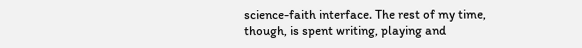science-faith interface. The rest of my time, though, is spent writing, playing and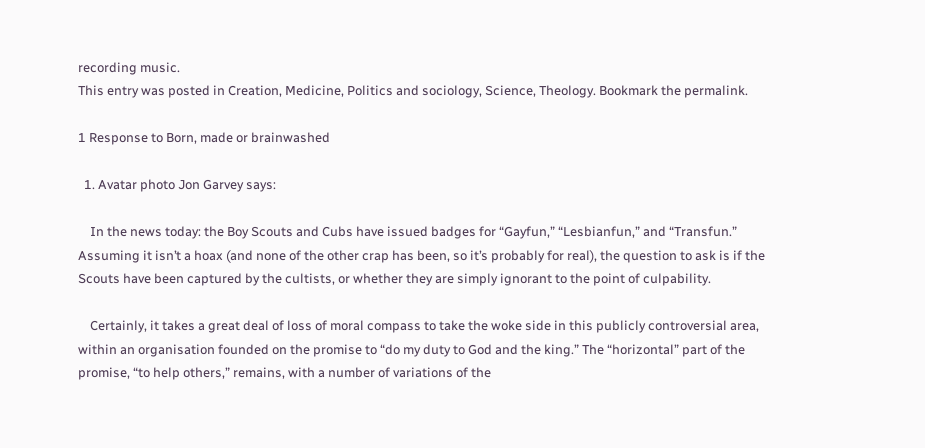recording music.
This entry was posted in Creation, Medicine, Politics and sociology, Science, Theology. Bookmark the permalink.

1 Response to Born, made or brainwashed

  1. Avatar photo Jon Garvey says:

    In the news today: the Boy Scouts and Cubs have issued badges for “Gayfun,” “Lesbianfun,” and “Transfun.” Assuming it isn’t a hoax (and none of the other crap has been, so it’s probably for real), the question to ask is if the Scouts have been captured by the cultists, or whether they are simply ignorant to the point of culpability.

    Certainly, it takes a great deal of loss of moral compass to take the woke side in this publicly controversial area, within an organisation founded on the promise to “do my duty to God and the king.” The “horizontal” part of the promise, “to help others,” remains, with a number of variations of the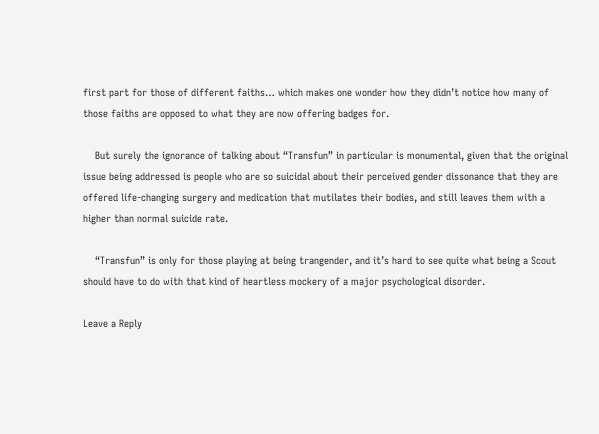first part for those of different faiths… which makes one wonder how they didn’t notice how many of those faiths are opposed to what they are now offering badges for.

    But surely the ignorance of talking about “Transfun” in particular is monumental, given that the original issue being addressed is people who are so suicidal about their perceived gender dissonance that they are offered life-changing surgery and medication that mutilates their bodies, and still leaves them with a higher than normal suicide rate.

    “Transfun” is only for those playing at being trangender, and it’s hard to see quite what being a Scout should have to do with that kind of heartless mockery of a major psychological disorder.

Leave a Reply